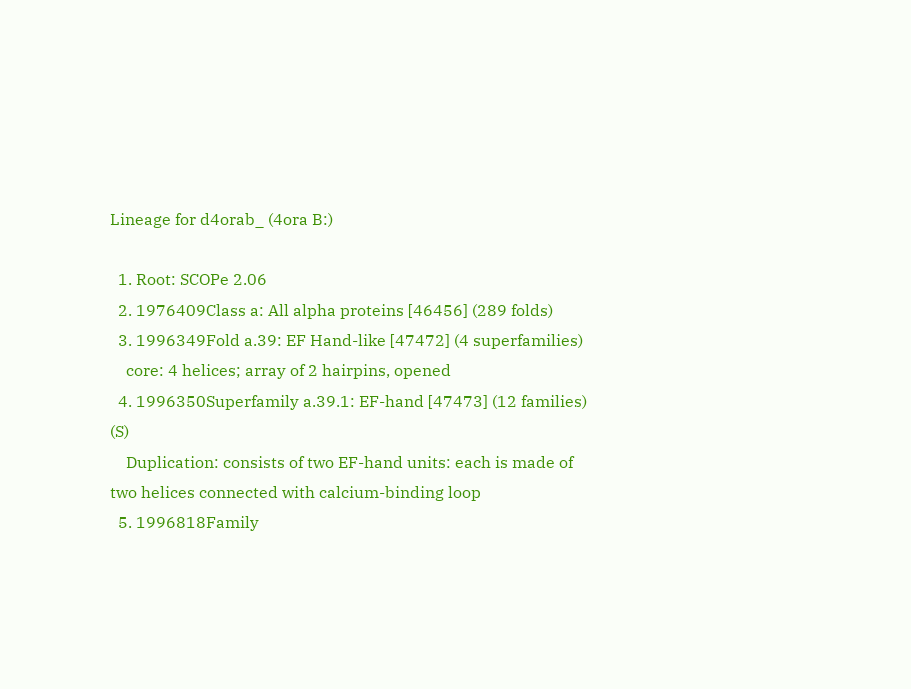Lineage for d4orab_ (4ora B:)

  1. Root: SCOPe 2.06
  2. 1976409Class a: All alpha proteins [46456] (289 folds)
  3. 1996349Fold a.39: EF Hand-like [47472] (4 superfamilies)
    core: 4 helices; array of 2 hairpins, opened
  4. 1996350Superfamily a.39.1: EF-hand [47473] (12 families) (S)
    Duplication: consists of two EF-hand units: each is made of two helices connected with calcium-binding loop
  5. 1996818Family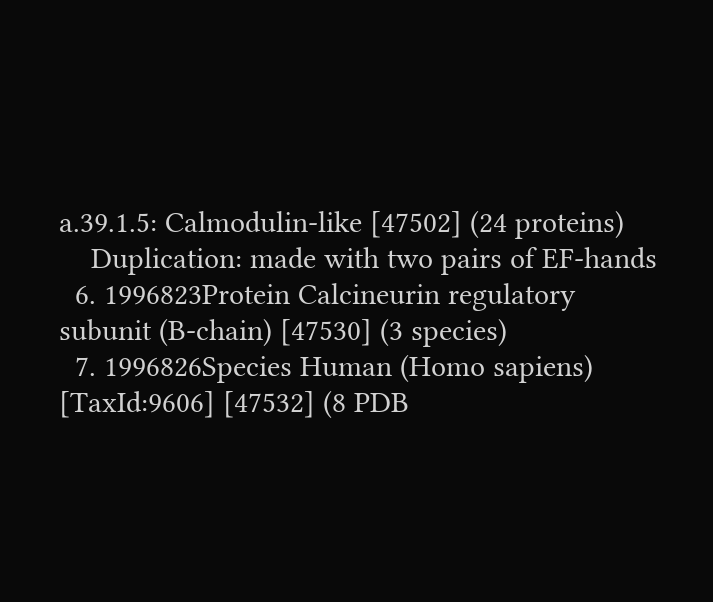a.39.1.5: Calmodulin-like [47502] (24 proteins)
    Duplication: made with two pairs of EF-hands
  6. 1996823Protein Calcineurin regulatory subunit (B-chain) [47530] (3 species)
  7. 1996826Species Human (Homo sapiens) [TaxId:9606] [47532] (8 PDB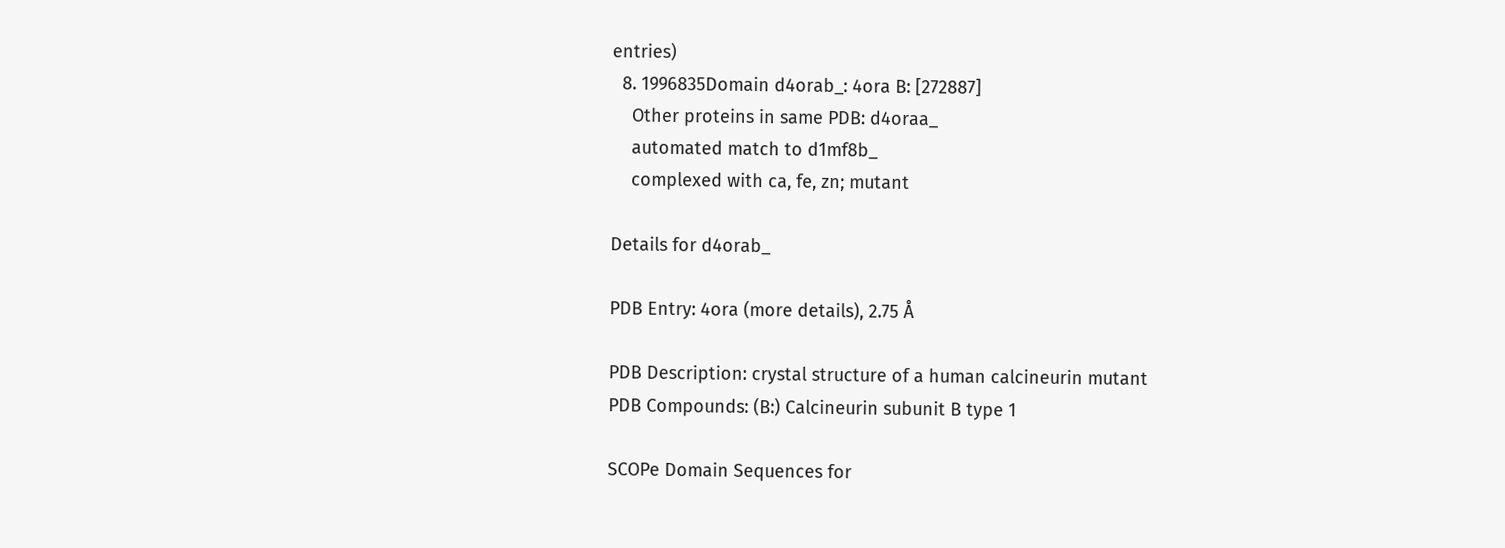entries)
  8. 1996835Domain d4orab_: 4ora B: [272887]
    Other proteins in same PDB: d4oraa_
    automated match to d1mf8b_
    complexed with ca, fe, zn; mutant

Details for d4orab_

PDB Entry: 4ora (more details), 2.75 Å

PDB Description: crystal structure of a human calcineurin mutant
PDB Compounds: (B:) Calcineurin subunit B type 1

SCOPe Domain Sequences for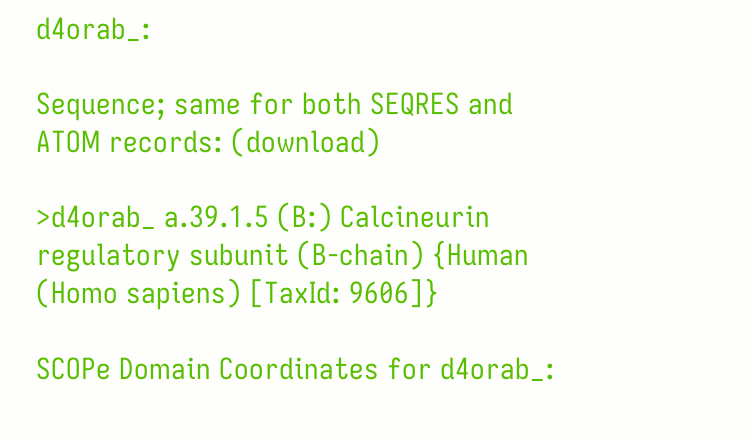d4orab_:

Sequence; same for both SEQRES and ATOM records: (download)

>d4orab_ a.39.1.5 (B:) Calcineurin regulatory subunit (B-chain) {Human (Homo sapiens) [TaxId: 9606]}

SCOPe Domain Coordinates for d4orab_: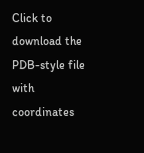Click to download the PDB-style file with coordinates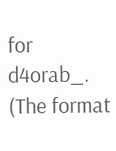for d4orab_.
(The format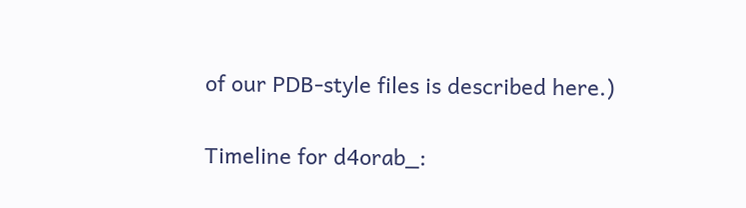of our PDB-style files is described here.)

Timeline for d4orab_: